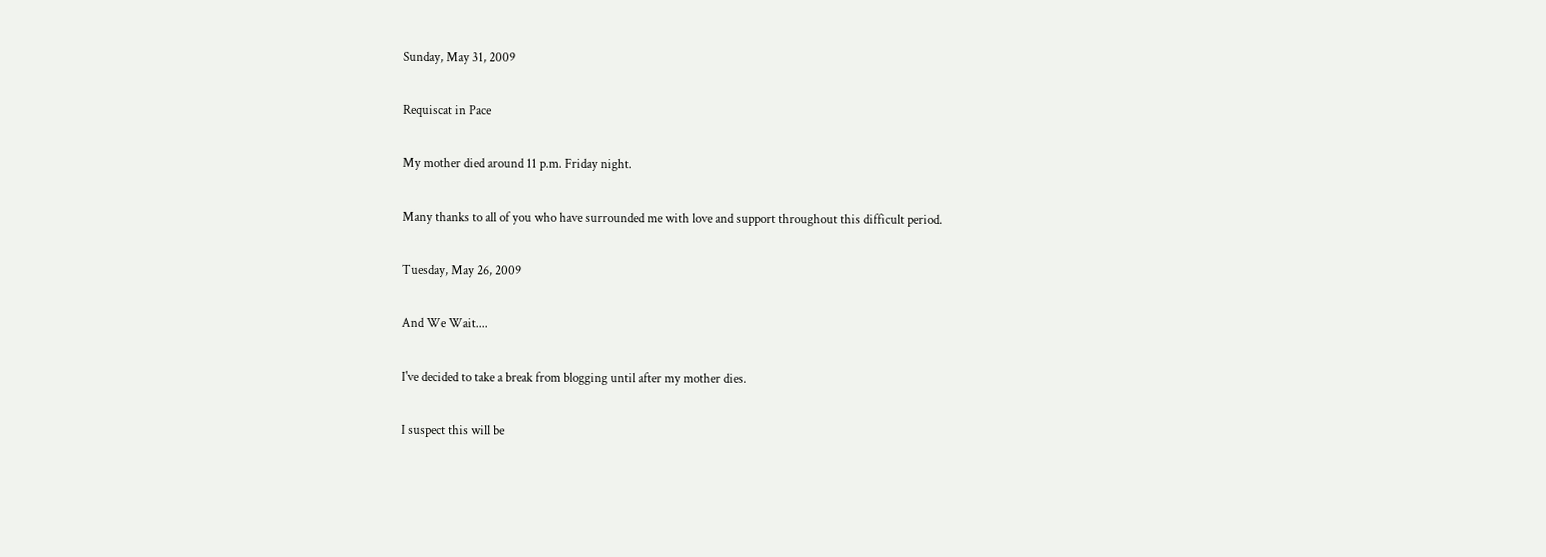Sunday, May 31, 2009

Requiscat in Pace

My mother died around 11 p.m. Friday night.

Many thanks to all of you who have surrounded me with love and support throughout this difficult period.

Tuesday, May 26, 2009

And We Wait....

I've decided to take a break from blogging until after my mother dies.

I suspect this will be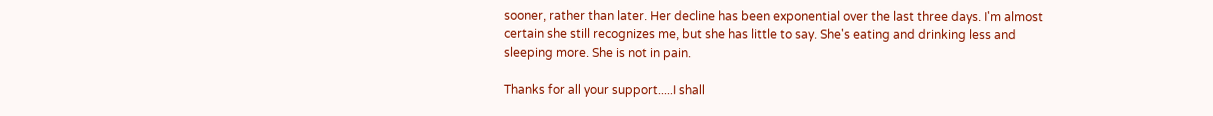sooner, rather than later. Her decline has been exponential over the last three days. I'm almost certain she still recognizes me, but she has little to say. She's eating and drinking less and sleeping more. She is not in pain.

Thanks for all your support.....I shall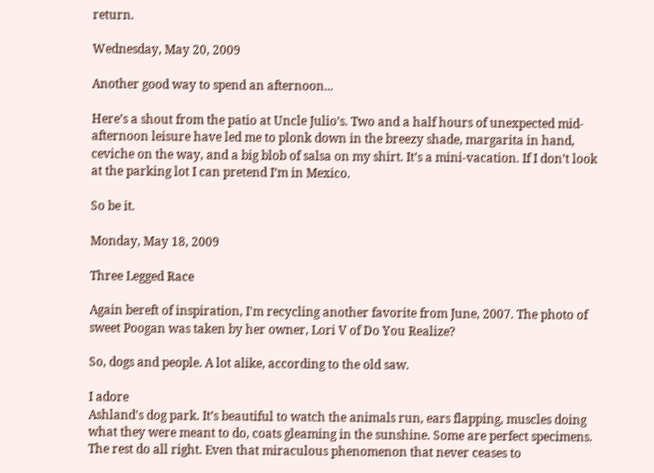return.

Wednesday, May 20, 2009

Another good way to spend an afternoon...

Here’s a shout from the patio at Uncle Julio’s. Two and a half hours of unexpected mid-afternoon leisure have led me to plonk down in the breezy shade, margarita in hand, ceviche on the way, and a big blob of salsa on my shirt. It’s a mini-vacation. If I don’t look at the parking lot I can pretend I’m in Mexico.

So be it.

Monday, May 18, 2009

Three Legged Race

Again bereft of inspiration, I'm recycling another favorite from June, 2007. The photo of sweet Poogan was taken by her owner, Lori V of Do You Realize?

So, dogs and people. A lot alike, according to the old saw.

I adore
Ashland's dog park. It’s beautiful to watch the animals run, ears flapping, muscles doing what they were meant to do, coats gleaming in the sunshine. Some are perfect specimens. The rest do all right. Even that miraculous phenomenon that never ceases to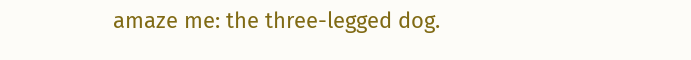amaze me: the three-legged dog.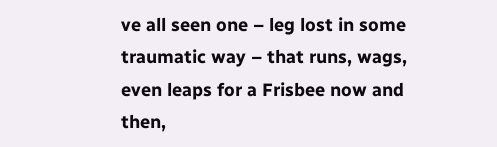ve all seen one – leg lost in some traumatic way – that runs, wags, even leaps for a Frisbee now and then,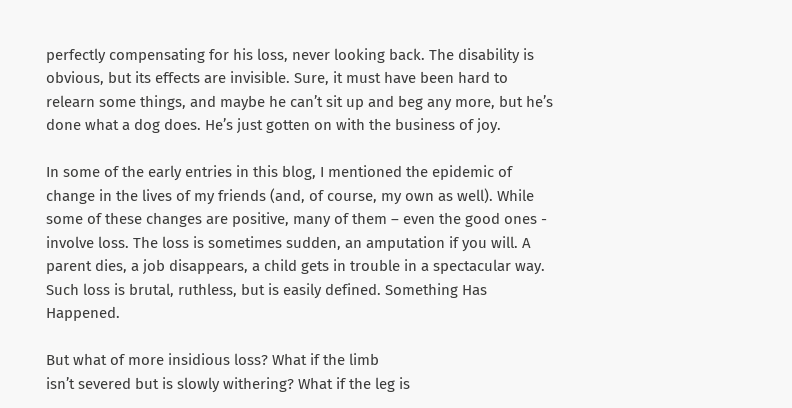perfectly compensating for his loss, never looking back. The disability is obvious, but its effects are invisible. Sure, it must have been hard to relearn some things, and maybe he can’t sit up and beg any more, but he’s done what a dog does. He’s just gotten on with the business of joy.

In some of the early entries in this blog, I mentioned the epidemic of change in the lives of my friends (and, of course, my own as well). While some of these changes are positive, many of them – even the good ones - involve loss. The loss is sometimes sudden, an amputation if you will. A parent dies, a job disappears, a child gets in trouble in a spectacular way. Such loss is brutal, ruthless, but is easily defined. Something Has Happened.

But what of more insidious loss? What if the limb
isn’t severed but is slowly withering? What if the leg is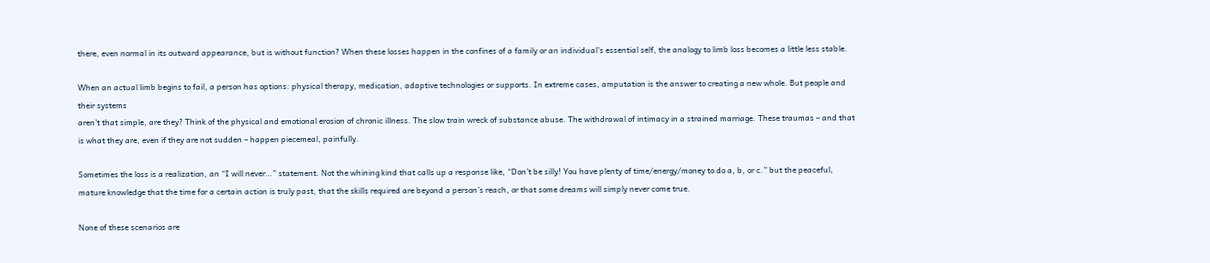there, even normal in its outward appearance, but is without function? When these losses happen in the confines of a family or an individual’s essential self, the analogy to limb loss becomes a little less stable.

When an actual limb begins to fail, a person has options: physical therapy, medication, adaptive technologies or supports. In extreme cases, amputation is the answer to creating a new whole. But people and their systems
aren’t that simple, are they? Think of the physical and emotional erosion of chronic illness. The slow train wreck of substance abuse. The withdrawal of intimacy in a strained marriage. These traumas – and that is what they are, even if they are not sudden – happen piecemeal, painfully.

Sometimes the loss is a realization, an “I will never…” statement. Not the whining kind that calls up a response like, “Don’t be silly! You have plenty of time/energy/money to do a, b, or c.” but the peaceful, mature knowledge that the time for a certain action is truly past, that the skills required are beyond a person’s reach, or that some dreams will simply never come true.

None of these scenarios are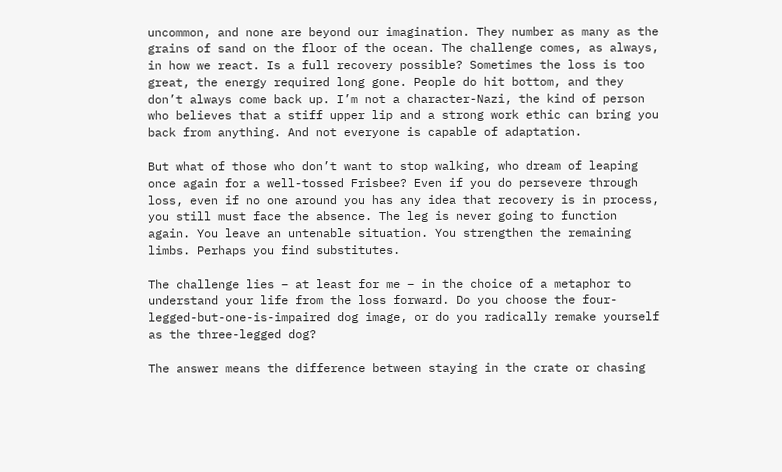uncommon, and none are beyond our imagination. They number as many as the grains of sand on the floor of the ocean. The challenge comes, as always, in how we react. Is a full recovery possible? Sometimes the loss is too great, the energy required long gone. People do hit bottom, and they don’t always come back up. I’m not a character-Nazi, the kind of person who believes that a stiff upper lip and a strong work ethic can bring you back from anything. And not everyone is capable of adaptation.

But what of those who don’t want to stop walking, who dream of leaping once again for a well-tossed Frisbee? Even if you do persevere through loss, even if no one around you has any idea that recovery is in process, you still must face the absence. The leg is never going to function again. You leave an untenable situation. You strengthen the remaining limbs. Perhaps you find substitutes.

The challenge lies – at least for me – in the choice of a metaphor to understand your life from the loss forward. Do you choose the four-legged-but-one-is-impaired dog image, or do you radically remake yourself as the three-legged dog?

The answer means the difference between staying in the crate or chasing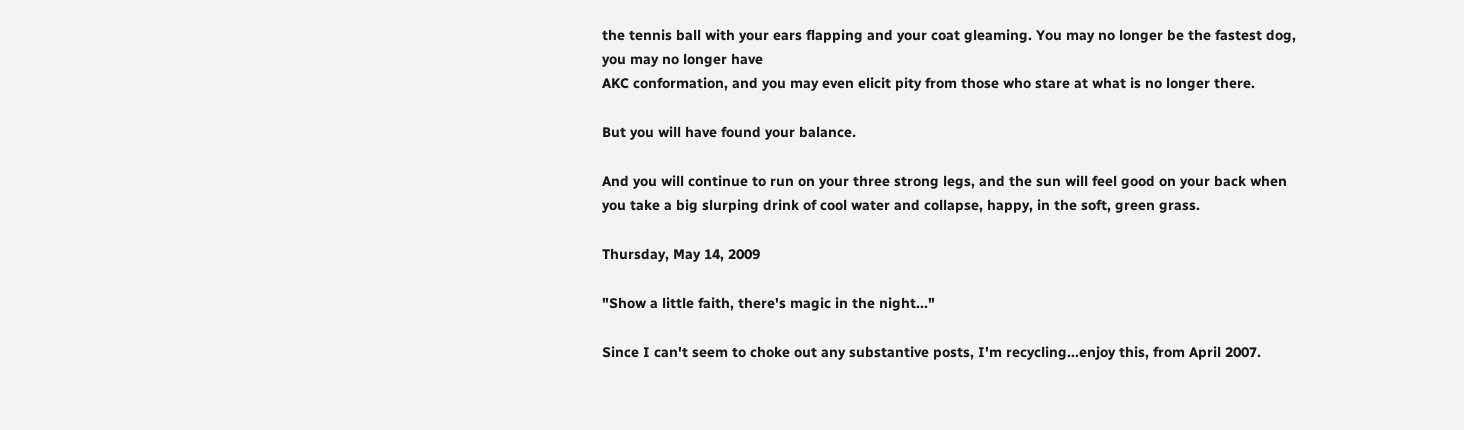the tennis ball with your ears flapping and your coat gleaming. You may no longer be the fastest dog, you may no longer have
AKC conformation, and you may even elicit pity from those who stare at what is no longer there.

But you will have found your balance.

And you will continue to run on your three strong legs, and the sun will feel good on your back when you take a big slurping drink of cool water and collapse, happy, in the soft, green grass.

Thursday, May 14, 2009

"Show a little faith, there's magic in the night..."

Since I can't seem to choke out any substantive posts, I'm recycling...enjoy this, from April 2007.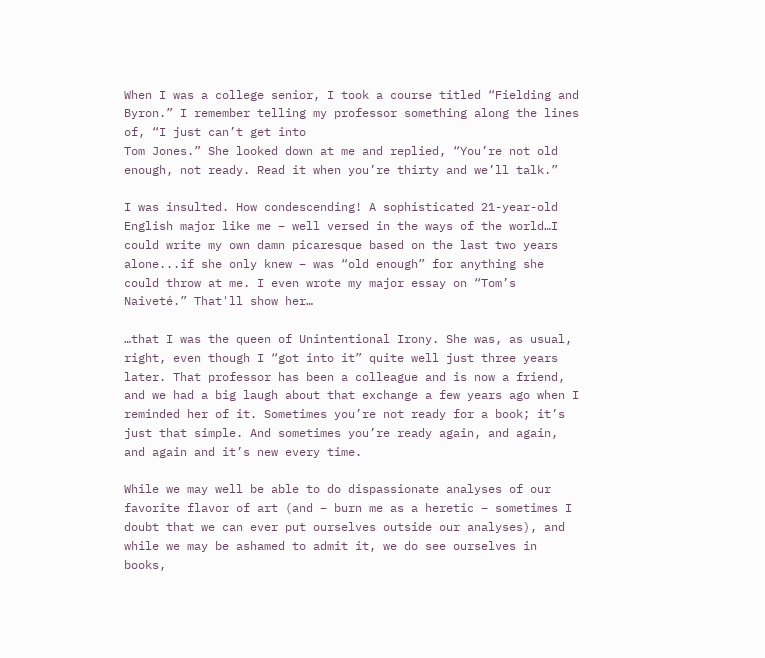When I was a college senior, I took a course titled “Fielding and Byron.” I remember telling my professor something along the lines of, “I just can’t get into
Tom Jones.” She looked down at me and replied, “You’re not old enough, not ready. Read it when you’re thirty and we’ll talk.”

I was insulted. How condescending! A sophisticated 21-year-old English major like me – well versed in the ways of the world…I could write my own damn picaresque based on the last two years alone...if she only knew – was “old enough” for anything she could throw at me. I even wrote my major essay on “Tom’s Naiveté.” That'll show her…

…that I was the queen of Unintentional Irony. She was, as usual, right, even though I “got into it” quite well just three years later. That professor has been a colleague and is now a friend, and we had a big laugh about that exchange a few years ago when I reminded her of it. Sometimes you’re not ready for a book; it’s just that simple. And sometimes you’re ready again, and again, and again and it’s new every time.

While we may well be able to do dispassionate analyses of our favorite flavor of art (and – burn me as a heretic – sometimes I doubt that we can ever put ourselves outside our analyses), and while we may be ashamed to admit it, we do see ourselves in books,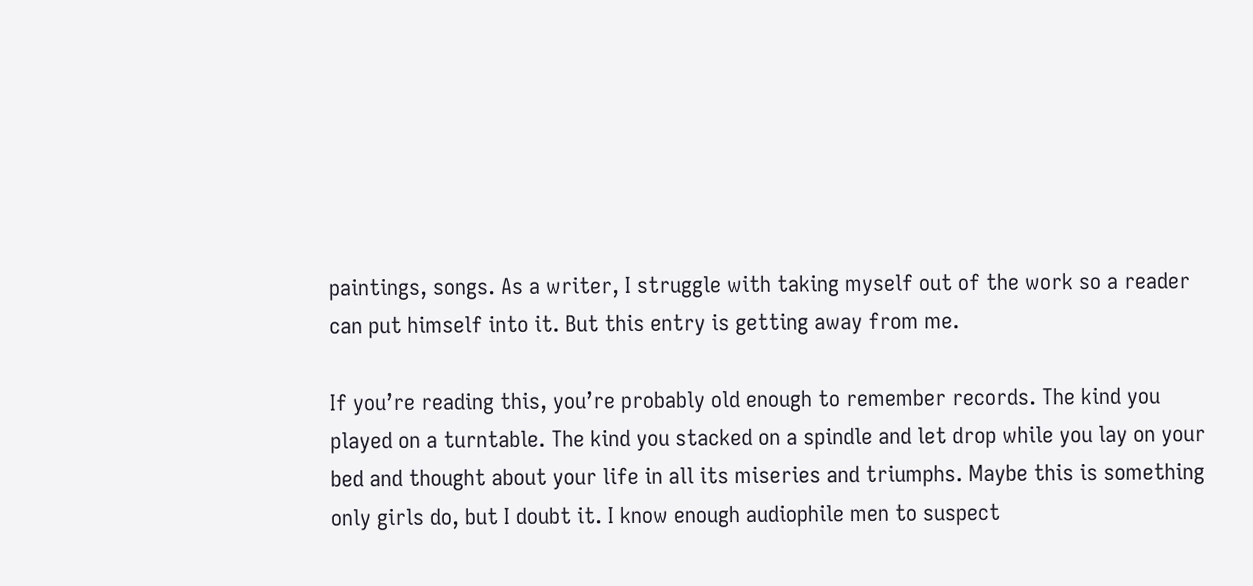paintings, songs. As a writer, I struggle with taking myself out of the work so a reader can put himself into it. But this entry is getting away from me.

If you’re reading this, you’re probably old enough to remember records. The kind you played on a turntable. The kind you stacked on a spindle and let drop while you lay on your bed and thought about your life in all its miseries and triumphs. Maybe this is something only girls do, but I doubt it. I know enough audiophile men to suspect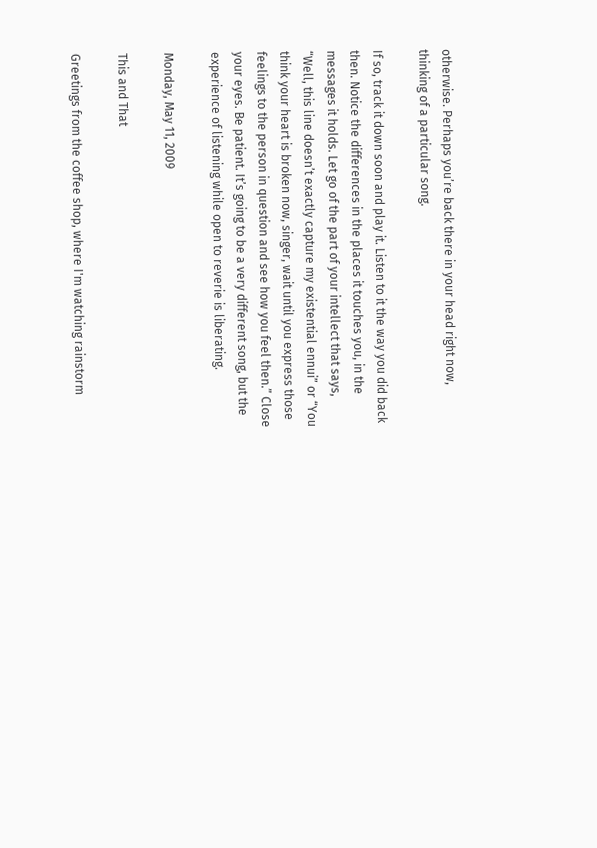otherwise. Perhaps you’re back there in your head right now, thinking of a particular song.

If so, track it down soon and play it. Listen to it the way you did back then. Notice the differences in the places it touches you, in the messages it holds. Let go of the part of your intellect that says, “Well, this line doesn’t exactly capture my existential ennui” or “You think your heart is broken now, singer, wait until you express those feelings to the person in question and see how you feel then.” Close your eyes. Be patient. It’s going to be a very different song, but the experience of listening while open to reverie is liberating.

Monday, May 11, 2009

This and That

Greetings from the coffee shop, where I'm watching rainstorm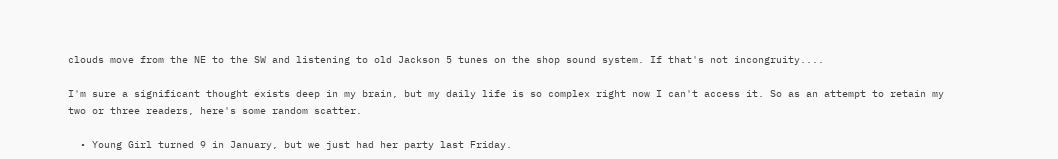clouds move from the NE to the SW and listening to old Jackson 5 tunes on the shop sound system. If that's not incongruity....

I'm sure a significant thought exists deep in my brain, but my daily life is so complex right now I can't access it. So as an attempt to retain my two or three readers, here's some random scatter.

  • Young Girl turned 9 in January, but we just had her party last Friday.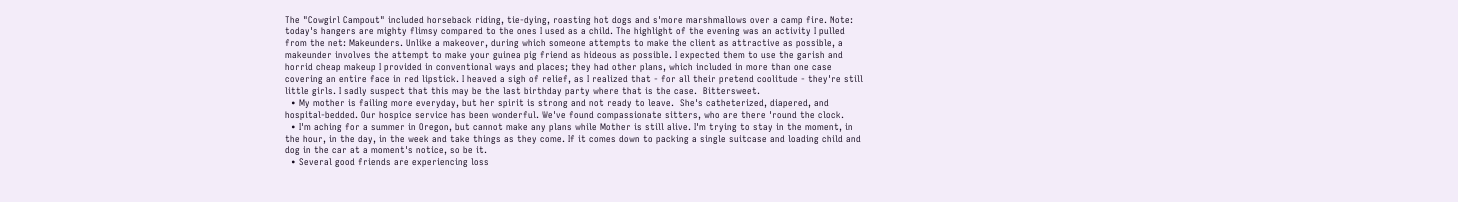The "Cowgirl Campout" included horseback riding, tie-dying, roasting hot dogs and s'more marshmallows over a camp fire. Note: today's hangers are mighty flimsy compared to the ones I used as a child. The highlight of the evening was an activity I pulled from the net: Makeunders. Unlike a makeover, during which someone attempts to make the client as attractive as possible, a makeunder involves the attempt to make your guinea pig friend as hideous as possible. I expected them to use the garish and horrid cheap makeup I provided in conventional ways and places; they had other plans, which included in more than one case covering an entire face in red lipstick. I heaved a sigh of relief, as I realized that - for all their pretend coolitude - they're still little girls. I sadly suspect that this may be the last birthday party where that is the case.  Bittersweet.
  • My mother is failing more everyday, but her spirit is strong and not ready to leave.  She's catheterized, diapered, and hospital-bedded. Our hospice service has been wonderful. We've found compassionate sitters, who are there 'round the clock.
  • I'm aching for a summer in Oregon, but cannot make any plans while Mother is still alive. I'm trying to stay in the moment, in the hour, in the day, in the week and take things as they come. If it comes down to packing a single suitcase and loading child and dog in the car at a moment's notice, so be it.
  • Several good friends are experiencing loss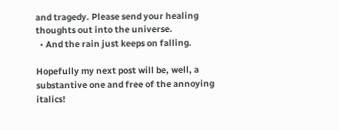and tragedy. Please send your healing thoughts out into the universe.
  • And the rain just keeps on falling.

Hopefully my next post will be, well, a substantive one and free of the annoying italics!